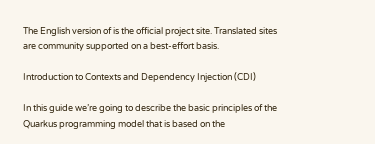The English version of is the official project site. Translated sites are community supported on a best-effort basis.

Introduction to Contexts and Dependency Injection (CDI)

In this guide we’re going to describe the basic principles of the Quarkus programming model that is based on the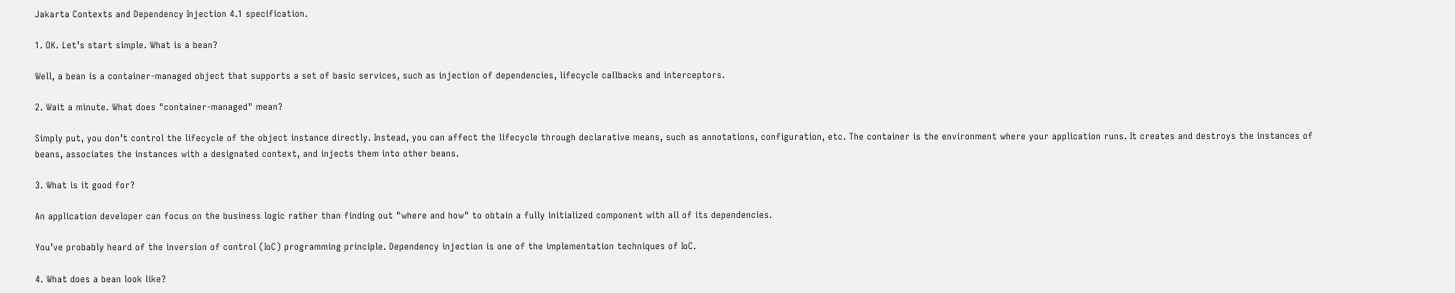Jakarta Contexts and Dependency Injection 4.1 specification.

1. OK. Let’s start simple. What is a bean?

Well, a bean is a container-managed object that supports a set of basic services, such as injection of dependencies, lifecycle callbacks and interceptors.

2. Wait a minute. What does "container-managed" mean?

Simply put, you don’t control the lifecycle of the object instance directly. Instead, you can affect the lifecycle through declarative means, such as annotations, configuration, etc. The container is the environment where your application runs. It creates and destroys the instances of beans, associates the instances with a designated context, and injects them into other beans.

3. What is it good for?

An application developer can focus on the business logic rather than finding out "where and how" to obtain a fully initialized component with all of its dependencies.

You’ve probably heard of the inversion of control (IoC) programming principle. Dependency injection is one of the implementation techniques of IoC.

4. What does a bean look like?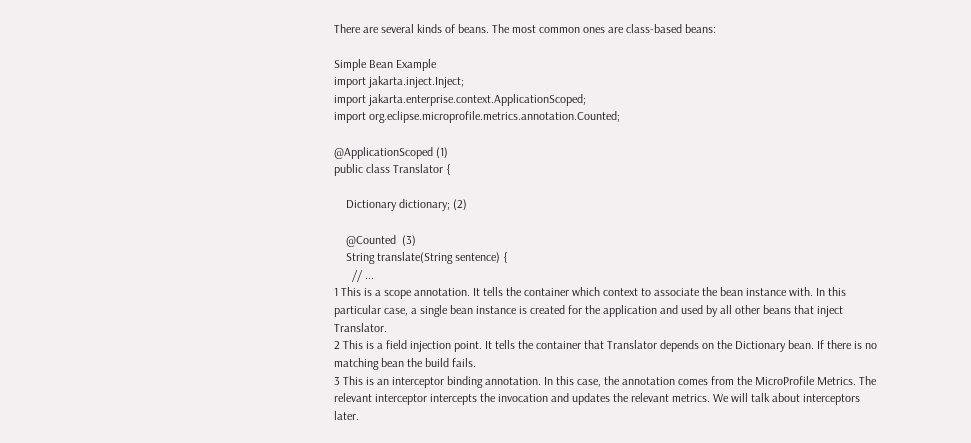There are several kinds of beans. The most common ones are class-based beans:

Simple Bean Example
import jakarta.inject.Inject;
import jakarta.enterprise.context.ApplicationScoped;
import org.eclipse.microprofile.metrics.annotation.Counted;

@ApplicationScoped (1)
public class Translator {

    Dictionary dictionary; (2)

    @Counted  (3)
    String translate(String sentence) {
      // ...
1 This is a scope annotation. It tells the container which context to associate the bean instance with. In this particular case, a single bean instance is created for the application and used by all other beans that inject Translator.
2 This is a field injection point. It tells the container that Translator depends on the Dictionary bean. If there is no matching bean the build fails.
3 This is an interceptor binding annotation. In this case, the annotation comes from the MicroProfile Metrics. The relevant interceptor intercepts the invocation and updates the relevant metrics. We will talk about interceptors later.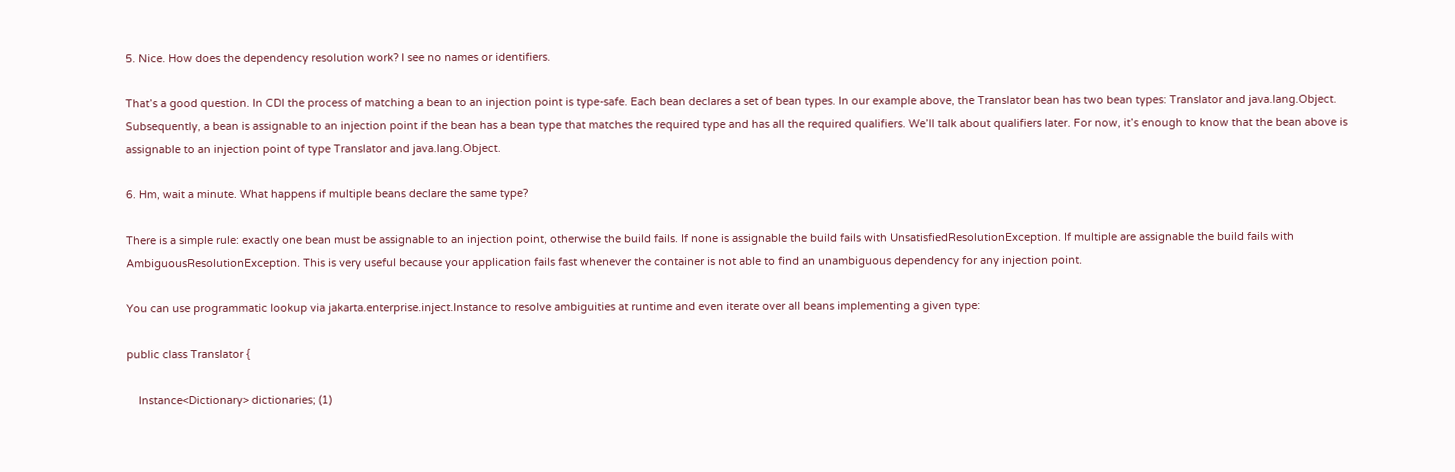5. Nice. How does the dependency resolution work? I see no names or identifiers.

That’s a good question. In CDI the process of matching a bean to an injection point is type-safe. Each bean declares a set of bean types. In our example above, the Translator bean has two bean types: Translator and java.lang.Object. Subsequently, a bean is assignable to an injection point if the bean has a bean type that matches the required type and has all the required qualifiers. We’ll talk about qualifiers later. For now, it’s enough to know that the bean above is assignable to an injection point of type Translator and java.lang.Object.

6. Hm, wait a minute. What happens if multiple beans declare the same type?

There is a simple rule: exactly one bean must be assignable to an injection point, otherwise the build fails. If none is assignable the build fails with UnsatisfiedResolutionException. If multiple are assignable the build fails with AmbiguousResolutionException. This is very useful because your application fails fast whenever the container is not able to find an unambiguous dependency for any injection point.

You can use programmatic lookup via jakarta.enterprise.inject.Instance to resolve ambiguities at runtime and even iterate over all beans implementing a given type:

public class Translator {

    Instance<Dictionary> dictionaries; (1)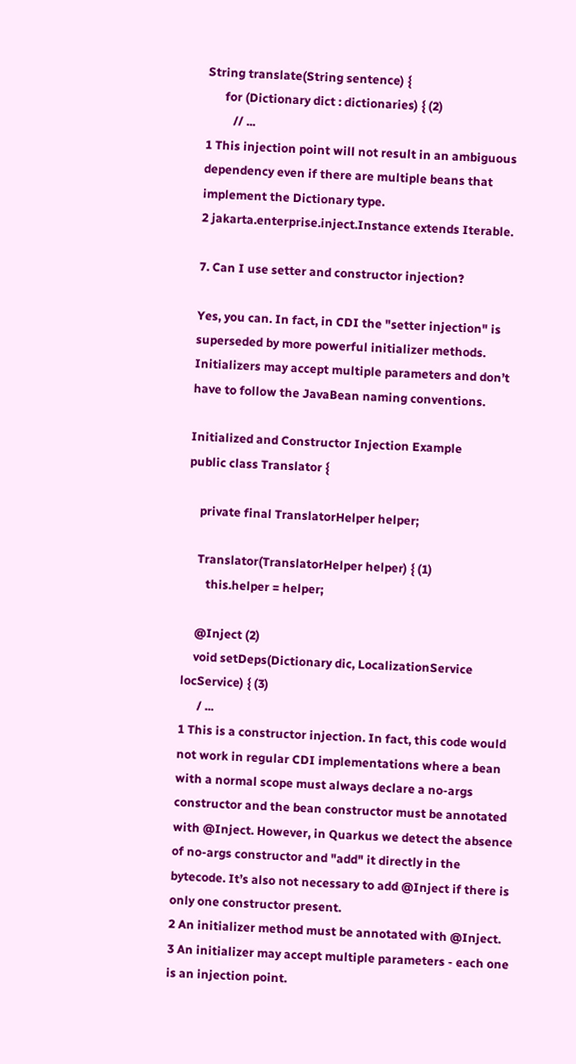String translate(String sentence) {
      for (Dictionary dict : dictionaries) { (2)
         // ...
1 This injection point will not result in an ambiguous dependency even if there are multiple beans that implement the Dictionary type.
2 jakarta.enterprise.inject.Instance extends Iterable.

7. Can I use setter and constructor injection?

Yes, you can. In fact, in CDI the "setter injection" is superseded by more powerful initializer methods. Initializers may accept multiple parameters and don’t have to follow the JavaBean naming conventions.

Initialized and Constructor Injection Example
public class Translator {

    private final TranslatorHelper helper;

    Translator(TranslatorHelper helper) { (1)
       this.helper = helper;

    @Inject (2)
    void setDeps(Dictionary dic, LocalizationService locService) { (3)
      / ...
1 This is a constructor injection. In fact, this code would not work in regular CDI implementations where a bean with a normal scope must always declare a no-args constructor and the bean constructor must be annotated with @Inject. However, in Quarkus we detect the absence of no-args constructor and "add" it directly in the bytecode. It’s also not necessary to add @Inject if there is only one constructor present.
2 An initializer method must be annotated with @Inject.
3 An initializer may accept multiple parameters - each one is an injection point.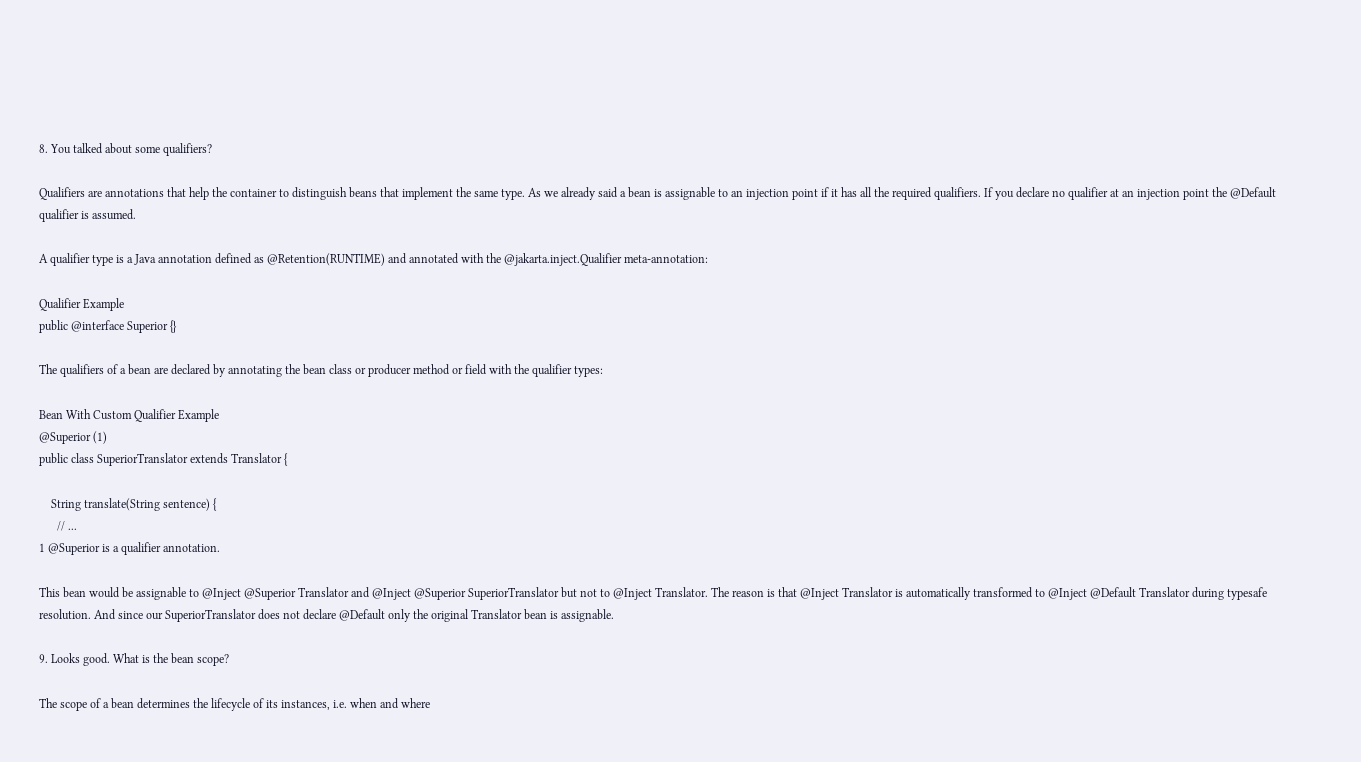8. You talked about some qualifiers?

Qualifiers are annotations that help the container to distinguish beans that implement the same type. As we already said a bean is assignable to an injection point if it has all the required qualifiers. If you declare no qualifier at an injection point the @Default qualifier is assumed.

A qualifier type is a Java annotation defined as @Retention(RUNTIME) and annotated with the @jakarta.inject.Qualifier meta-annotation:

Qualifier Example
public @interface Superior {}

The qualifiers of a bean are declared by annotating the bean class or producer method or field with the qualifier types:

Bean With Custom Qualifier Example
@Superior (1)
public class SuperiorTranslator extends Translator {

    String translate(String sentence) {
      // ...
1 @Superior is a qualifier annotation.

This bean would be assignable to @Inject @Superior Translator and @Inject @Superior SuperiorTranslator but not to @Inject Translator. The reason is that @Inject Translator is automatically transformed to @Inject @Default Translator during typesafe resolution. And since our SuperiorTranslator does not declare @Default only the original Translator bean is assignable.

9. Looks good. What is the bean scope?

The scope of a bean determines the lifecycle of its instances, i.e. when and where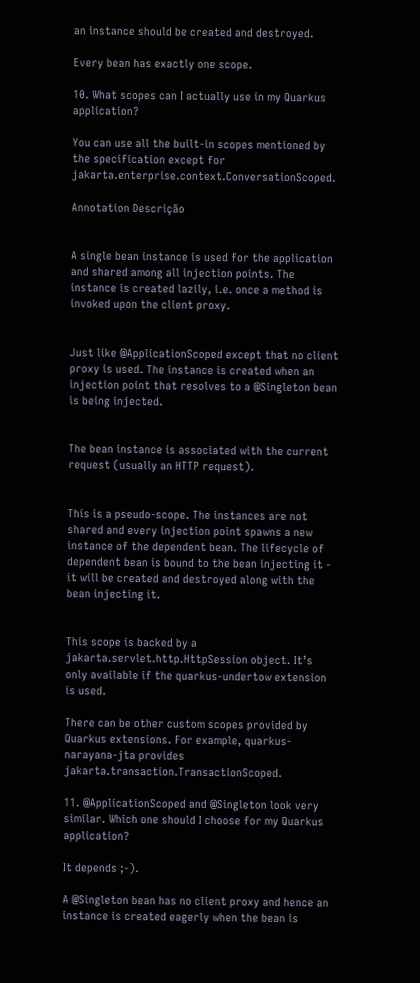an instance should be created and destroyed.

Every bean has exactly one scope.

10. What scopes can I actually use in my Quarkus application?

You can use all the built-in scopes mentioned by the specification except for jakarta.enterprise.context.ConversationScoped.

Annotation Descrição


A single bean instance is used for the application and shared among all injection points. The instance is created lazily, i.e. once a method is invoked upon the client proxy.


Just like @ApplicationScoped except that no client proxy is used. The instance is created when an injection point that resolves to a @Singleton bean is being injected.


The bean instance is associated with the current request (usually an HTTP request).


This is a pseudo-scope. The instances are not shared and every injection point spawns a new instance of the dependent bean. The lifecycle of dependent bean is bound to the bean injecting it - it will be created and destroyed along with the bean injecting it.


This scope is backed by a jakarta.servlet.http.HttpSession object. It’s only available if the quarkus-undertow extension is used.

There can be other custom scopes provided by Quarkus extensions. For example, quarkus-narayana-jta provides jakarta.transaction.TransactionScoped.

11. @ApplicationScoped and @Singleton look very similar. Which one should I choose for my Quarkus application?

It depends ;-).

A @Singleton bean has no client proxy and hence an instance is created eagerly when the bean is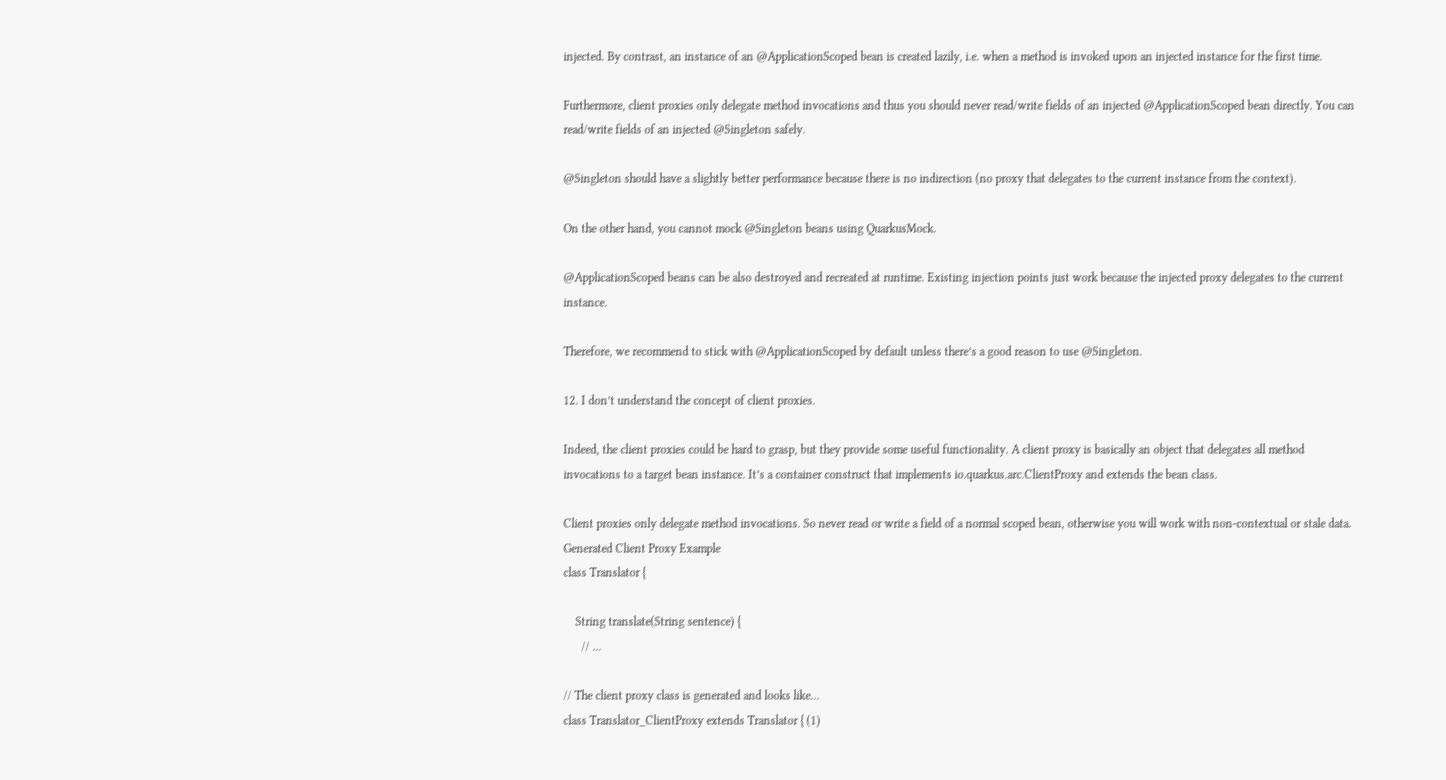injected. By contrast, an instance of an @ApplicationScoped bean is created lazily, i.e. when a method is invoked upon an injected instance for the first time.

Furthermore, client proxies only delegate method invocations and thus you should never read/write fields of an injected @ApplicationScoped bean directly. You can read/write fields of an injected @Singleton safely.

@Singleton should have a slightly better performance because there is no indirection (no proxy that delegates to the current instance from the context).

On the other hand, you cannot mock @Singleton beans using QuarkusMock.

@ApplicationScoped beans can be also destroyed and recreated at runtime. Existing injection points just work because the injected proxy delegates to the current instance.

Therefore, we recommend to stick with @ApplicationScoped by default unless there’s a good reason to use @Singleton.

12. I don’t understand the concept of client proxies.

Indeed, the client proxies could be hard to grasp, but they provide some useful functionality. A client proxy is basically an object that delegates all method invocations to a target bean instance. It’s a container construct that implements io.quarkus.arc.ClientProxy and extends the bean class.

Client proxies only delegate method invocations. So never read or write a field of a normal scoped bean, otherwise you will work with non-contextual or stale data.
Generated Client Proxy Example
class Translator {

    String translate(String sentence) {
      // ...

// The client proxy class is generated and looks like...
class Translator_ClientProxy extends Translator { (1)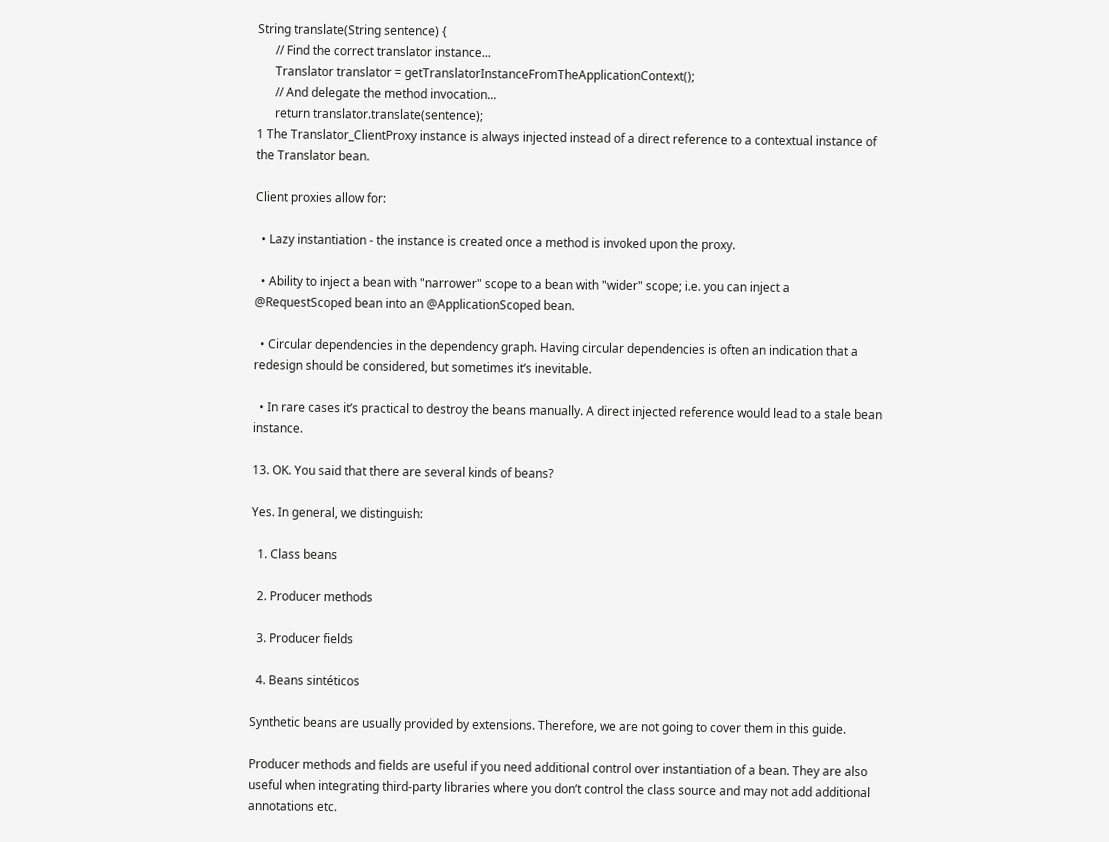String translate(String sentence) {
      // Find the correct translator instance...
      Translator translator = getTranslatorInstanceFromTheApplicationContext();
      // And delegate the method invocation...
      return translator.translate(sentence);
1 The Translator_ClientProxy instance is always injected instead of a direct reference to a contextual instance of the Translator bean.

Client proxies allow for:

  • Lazy instantiation - the instance is created once a method is invoked upon the proxy.

  • Ability to inject a bean with "narrower" scope to a bean with "wider" scope; i.e. you can inject a @RequestScoped bean into an @ApplicationScoped bean.

  • Circular dependencies in the dependency graph. Having circular dependencies is often an indication that a redesign should be considered, but sometimes it’s inevitable.

  • In rare cases it’s practical to destroy the beans manually. A direct injected reference would lead to a stale bean instance.

13. OK. You said that there are several kinds of beans?

Yes. In general, we distinguish:

  1. Class beans

  2. Producer methods

  3. Producer fields

  4. Beans sintéticos

Synthetic beans are usually provided by extensions. Therefore, we are not going to cover them in this guide.

Producer methods and fields are useful if you need additional control over instantiation of a bean. They are also useful when integrating third-party libraries where you don’t control the class source and may not add additional annotations etc.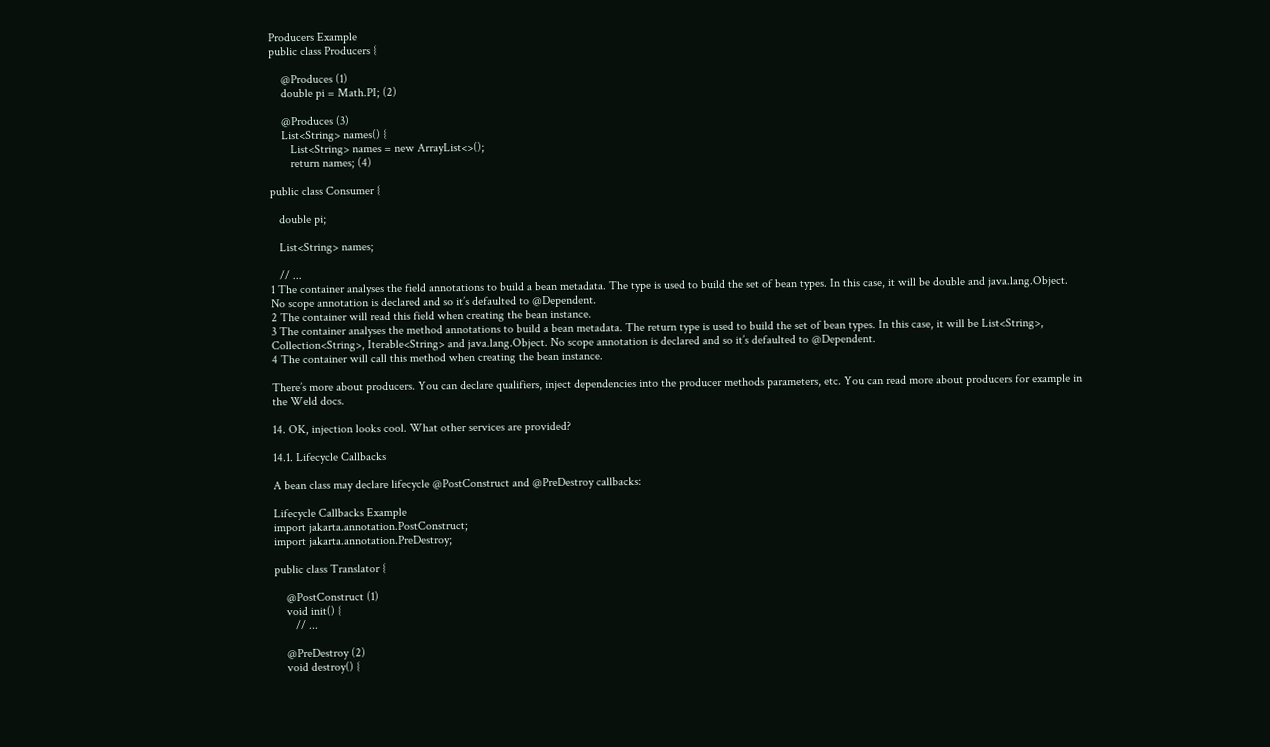Producers Example
public class Producers {

    @Produces (1)
    double pi = Math.PI; (2)

    @Produces (3)
    List<String> names() {
       List<String> names = new ArrayList<>();
       return names; (4)

public class Consumer {

   double pi;

   List<String> names;

   // ...
1 The container analyses the field annotations to build a bean metadata. The type is used to build the set of bean types. In this case, it will be double and java.lang.Object. No scope annotation is declared and so it’s defaulted to @Dependent.
2 The container will read this field when creating the bean instance.
3 The container analyses the method annotations to build a bean metadata. The return type is used to build the set of bean types. In this case, it will be List<String>, Collection<String>, Iterable<String> and java.lang.Object. No scope annotation is declared and so it’s defaulted to @Dependent.
4 The container will call this method when creating the bean instance.

There’s more about producers. You can declare qualifiers, inject dependencies into the producer methods parameters, etc. You can read more about producers for example in the Weld docs.

14. OK, injection looks cool. What other services are provided?

14.1. Lifecycle Callbacks

A bean class may declare lifecycle @PostConstruct and @PreDestroy callbacks:

Lifecycle Callbacks Example
import jakarta.annotation.PostConstruct;
import jakarta.annotation.PreDestroy;

public class Translator {

    @PostConstruct (1)
    void init() {
       // ...

    @PreDestroy (2)
    void destroy() {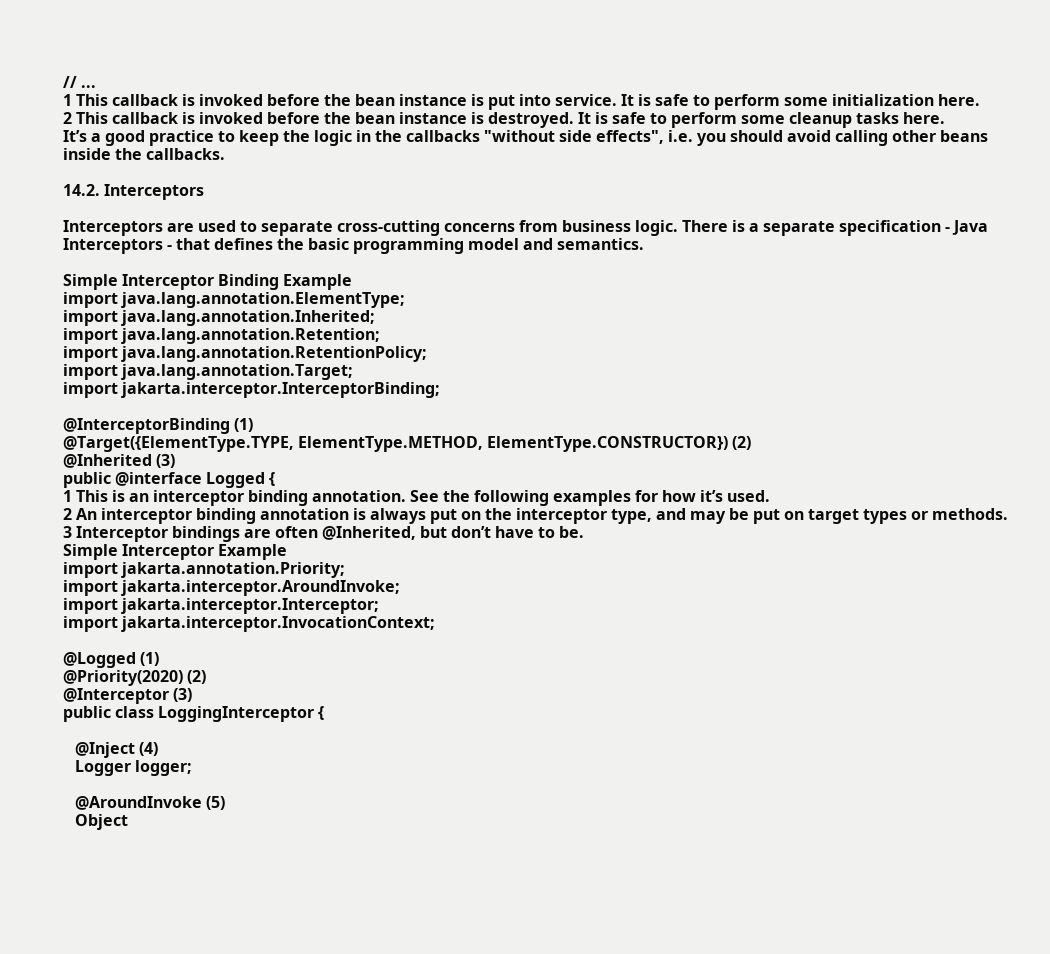// ...
1 This callback is invoked before the bean instance is put into service. It is safe to perform some initialization here.
2 This callback is invoked before the bean instance is destroyed. It is safe to perform some cleanup tasks here.
It’s a good practice to keep the logic in the callbacks "without side effects", i.e. you should avoid calling other beans inside the callbacks.

14.2. Interceptors

Interceptors are used to separate cross-cutting concerns from business logic. There is a separate specification - Java Interceptors - that defines the basic programming model and semantics.

Simple Interceptor Binding Example
import java.lang.annotation.ElementType;
import java.lang.annotation.Inherited;
import java.lang.annotation.Retention;
import java.lang.annotation.RetentionPolicy;
import java.lang.annotation.Target;
import jakarta.interceptor.InterceptorBinding;

@InterceptorBinding (1)
@Target({ElementType.TYPE, ElementType.METHOD, ElementType.CONSTRUCTOR}) (2)
@Inherited (3)
public @interface Logged {
1 This is an interceptor binding annotation. See the following examples for how it’s used.
2 An interceptor binding annotation is always put on the interceptor type, and may be put on target types or methods.
3 Interceptor bindings are often @Inherited, but don’t have to be.
Simple Interceptor Example
import jakarta.annotation.Priority;
import jakarta.interceptor.AroundInvoke;
import jakarta.interceptor.Interceptor;
import jakarta.interceptor.InvocationContext;

@Logged (1)
@Priority(2020) (2)
@Interceptor (3)
public class LoggingInterceptor {

   @Inject (4)
   Logger logger;

   @AroundInvoke (5)
   Object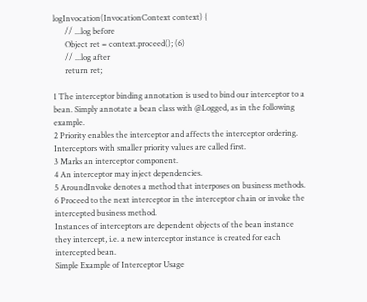logInvocation(InvocationContext context) {
      // ...log before
      Object ret = context.proceed(); (6)
      // ...log after
      return ret;

1 The interceptor binding annotation is used to bind our interceptor to a bean. Simply annotate a bean class with @Logged, as in the following example.
2 Priority enables the interceptor and affects the interceptor ordering. Interceptors with smaller priority values are called first.
3 Marks an interceptor component.
4 An interceptor may inject dependencies.
5 AroundInvoke denotes a method that interposes on business methods.
6 Proceed to the next interceptor in the interceptor chain or invoke the intercepted business method.
Instances of interceptors are dependent objects of the bean instance they intercept, i.e. a new interceptor instance is created for each intercepted bean.
Simple Example of Interceptor Usage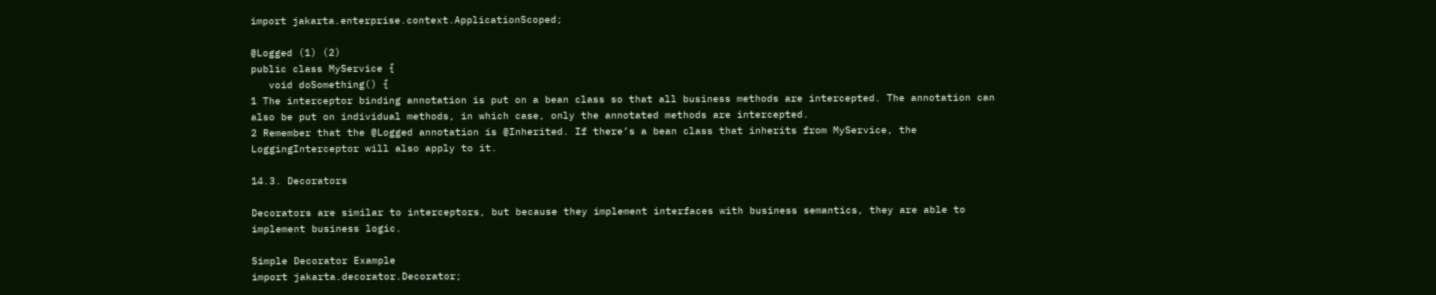import jakarta.enterprise.context.ApplicationScoped;

@Logged (1) (2)
public class MyService {
   void doSomething() {
1 The interceptor binding annotation is put on a bean class so that all business methods are intercepted. The annotation can also be put on individual methods, in which case, only the annotated methods are intercepted.
2 Remember that the @Logged annotation is @Inherited. If there’s a bean class that inherits from MyService, the LoggingInterceptor will also apply to it.

14.3. Decorators

Decorators are similar to interceptors, but because they implement interfaces with business semantics, they are able to implement business logic.

Simple Decorator Example
import jakarta.decorator.Decorator;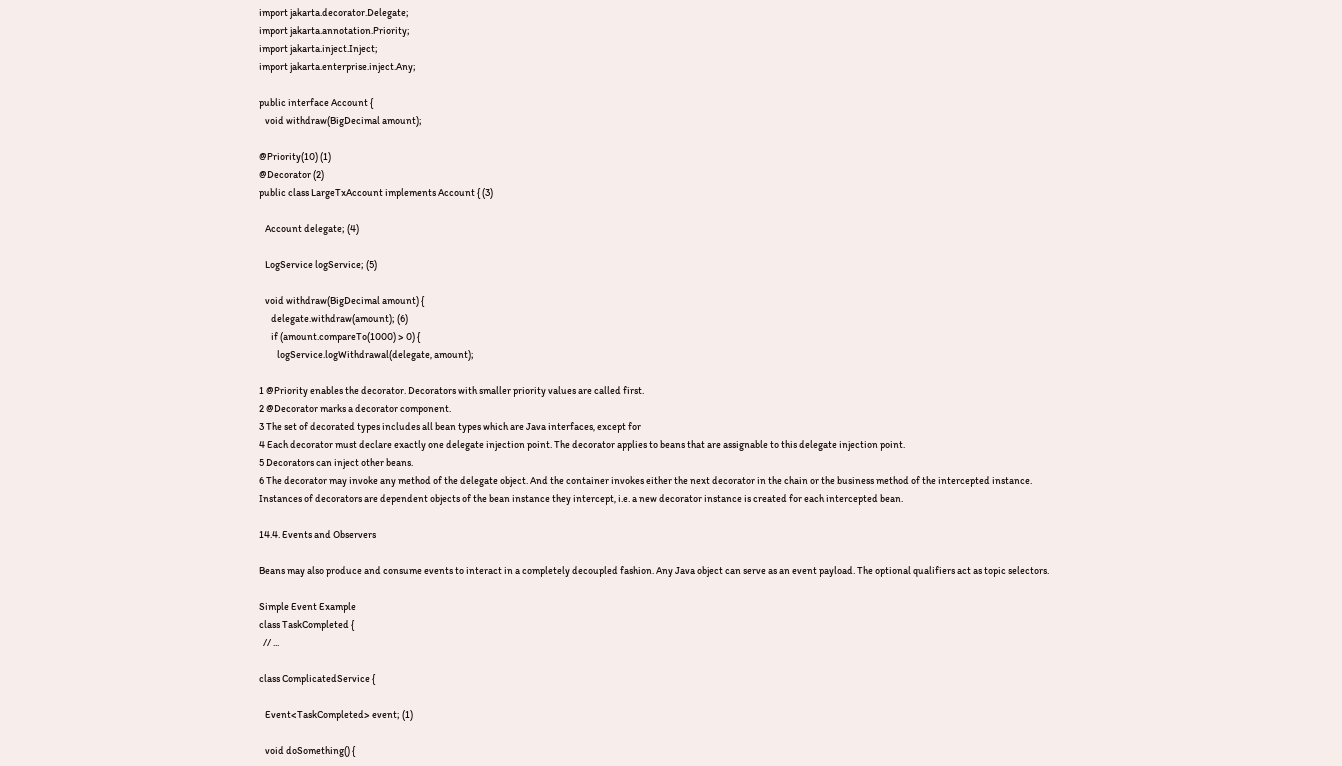import jakarta.decorator.Delegate;
import jakarta.annotation.Priority;
import jakarta.inject.Inject;
import jakarta.enterprise.inject.Any;

public interface Account {
   void withdraw(BigDecimal amount);

@Priority(10) (1)
@Decorator (2)
public class LargeTxAccount implements Account { (3)

   Account delegate; (4)

   LogService logService; (5)

   void withdraw(BigDecimal amount) {
      delegate.withdraw(amount); (6)
      if (amount.compareTo(1000) > 0) {
         logService.logWithdrawal(delegate, amount);

1 @Priority enables the decorator. Decorators with smaller priority values are called first.
2 @Decorator marks a decorator component.
3 The set of decorated types includes all bean types which are Java interfaces, except for
4 Each decorator must declare exactly one delegate injection point. The decorator applies to beans that are assignable to this delegate injection point.
5 Decorators can inject other beans.
6 The decorator may invoke any method of the delegate object. And the container invokes either the next decorator in the chain or the business method of the intercepted instance.
Instances of decorators are dependent objects of the bean instance they intercept, i.e. a new decorator instance is created for each intercepted bean.

14.4. Events and Observers

Beans may also produce and consume events to interact in a completely decoupled fashion. Any Java object can serve as an event payload. The optional qualifiers act as topic selectors.

Simple Event Example
class TaskCompleted {
  // ...

class ComplicatedService {

   Event<TaskCompleted> event; (1)

   void doSomething() {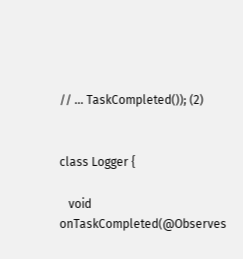// ... TaskCompleted()); (2)


class Logger {

   void onTaskCompleted(@Observes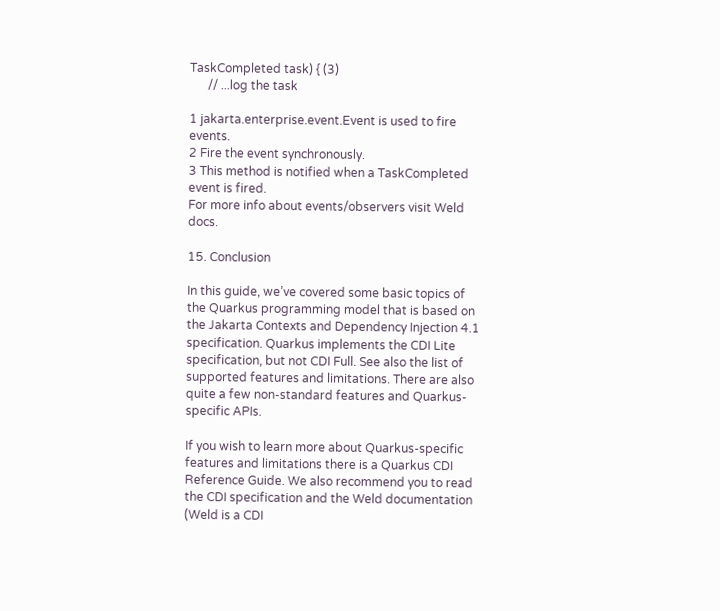TaskCompleted task) { (3)
      // ...log the task

1 jakarta.enterprise.event.Event is used to fire events.
2 Fire the event synchronously.
3 This method is notified when a TaskCompleted event is fired.
For more info about events/observers visit Weld docs.

15. Conclusion

In this guide, we’ve covered some basic topics of the Quarkus programming model that is based on the Jakarta Contexts and Dependency Injection 4.1 specification. Quarkus implements the CDI Lite specification, but not CDI Full. See also the list of supported features and limitations. There are also quite a few non-standard features and Quarkus-specific APIs.

If you wish to learn more about Quarkus-specific features and limitations there is a Quarkus CDI Reference Guide. We also recommend you to read the CDI specification and the Weld documentation (Weld is a CDI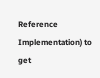Reference Implementation) to get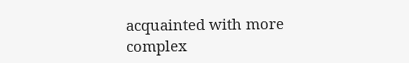acquainted with more complex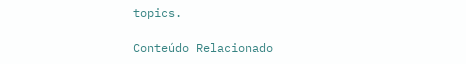topics.

Conteúdo Relacionado